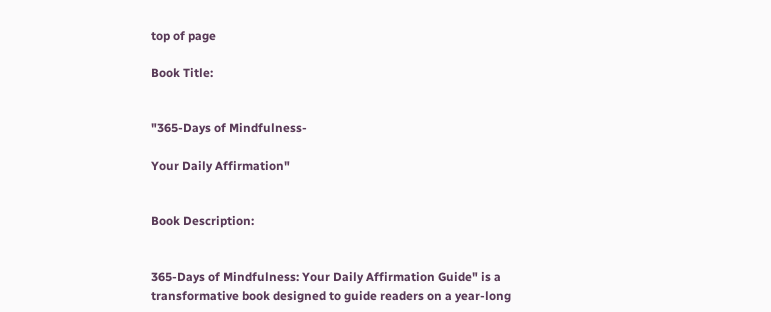top of page

Book Title:


"365-Days of Mindfulness-

Your Daily Affirmation"


Book Description:


365-Days of Mindfulness: Your Daily Affirmation Guide" is a transformative book designed to guide readers on a year-long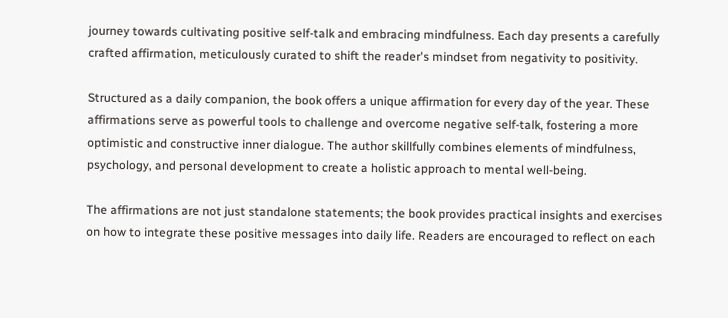journey towards cultivating positive self-talk and embracing mindfulness. Each day presents a carefully crafted affirmation, meticulously curated to shift the reader's mindset from negativity to positivity.

Structured as a daily companion, the book offers a unique affirmation for every day of the year. These affirmations serve as powerful tools to challenge and overcome negative self-talk, fostering a more optimistic and constructive inner dialogue. The author skillfully combines elements of mindfulness, psychology, and personal development to create a holistic approach to mental well-being.

The affirmations are not just standalone statements; the book provides practical insights and exercises on how to integrate these positive messages into daily life. Readers are encouraged to reflect on each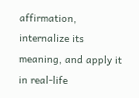affirmation, internalize its meaning, and apply it in real-life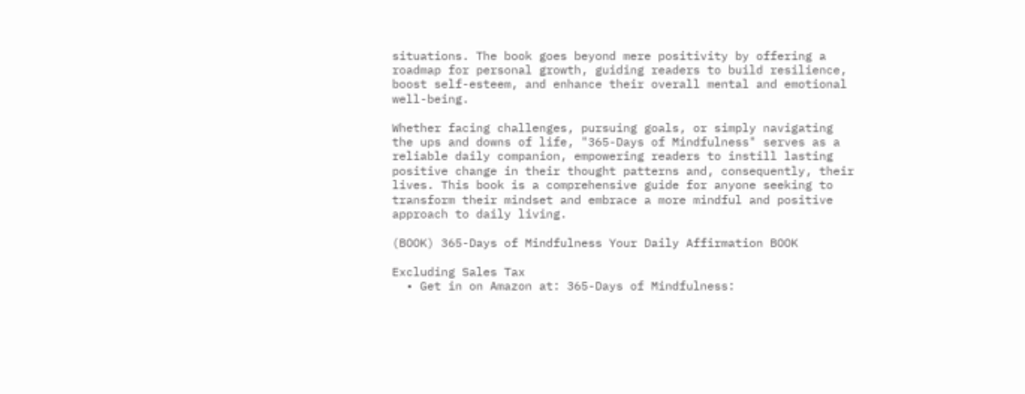situations. The book goes beyond mere positivity by offering a roadmap for personal growth, guiding readers to build resilience, boost self-esteem, and enhance their overall mental and emotional well-being.

Whether facing challenges, pursuing goals, or simply navigating the ups and downs of life, "365-Days of Mindfulness" serves as a reliable daily companion, empowering readers to instill lasting positive change in their thought patterns and, consequently, their lives. This book is a comprehensive guide for anyone seeking to transform their mindset and embrace a more mindful and positive approach to daily living.

(BOOK) 365-Days of Mindfulness Your Daily Affirmation BOOK

Excluding Sales Tax
  • Get in on Amazon at: 365-Days of Mindfulness: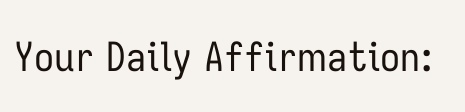Your Daily Affirmation: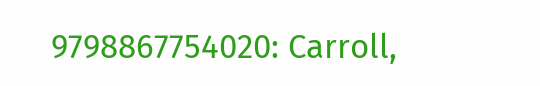9798867754020: Carroll,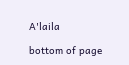A'laila

bottom of page